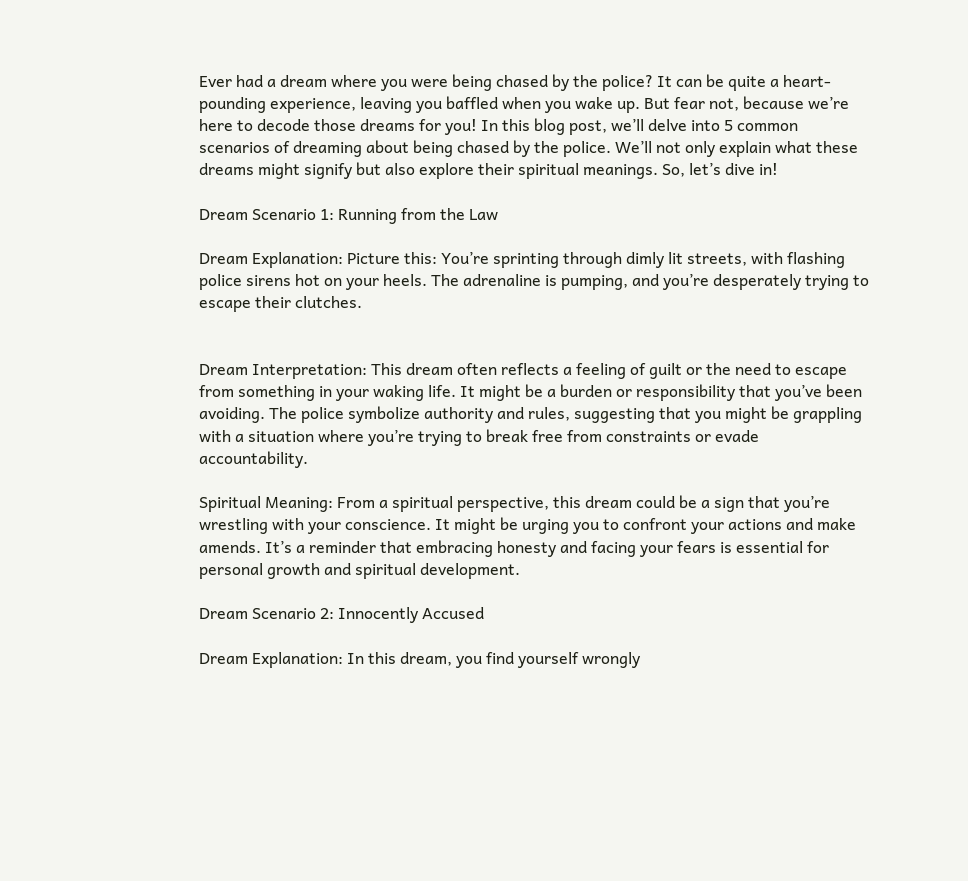Ever had a dream where you were being chased by the police? It can be quite a heart-pounding experience, leaving you baffled when you wake up. But fear not, because we’re here to decode those dreams for you! In this blog post, we’ll delve into 5 common scenarios of dreaming about being chased by the police. We’ll not only explain what these dreams might signify but also explore their spiritual meanings. So, let’s dive in!

Dream Scenario 1: Running from the Law

Dream Explanation: Picture this: You’re sprinting through dimly lit streets, with flashing police sirens hot on your heels. The adrenaline is pumping, and you’re desperately trying to escape their clutches.


Dream Interpretation: This dream often reflects a feeling of guilt or the need to escape from something in your waking life. It might be a burden or responsibility that you’ve been avoiding. The police symbolize authority and rules, suggesting that you might be grappling with a situation where you’re trying to break free from constraints or evade accountability.

Spiritual Meaning: From a spiritual perspective, this dream could be a sign that you’re wrestling with your conscience. It might be urging you to confront your actions and make amends. It’s a reminder that embracing honesty and facing your fears is essential for personal growth and spiritual development.

Dream Scenario 2: Innocently Accused

Dream Explanation: In this dream, you find yourself wrongly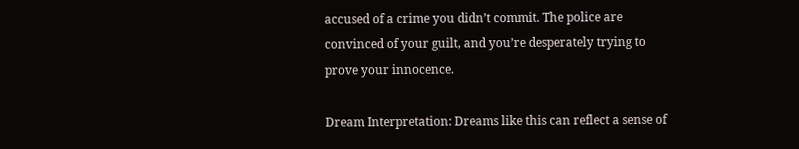accused of a crime you didn’t commit. The police are convinced of your guilt, and you’re desperately trying to prove your innocence.

Dream Interpretation: Dreams like this can reflect a sense of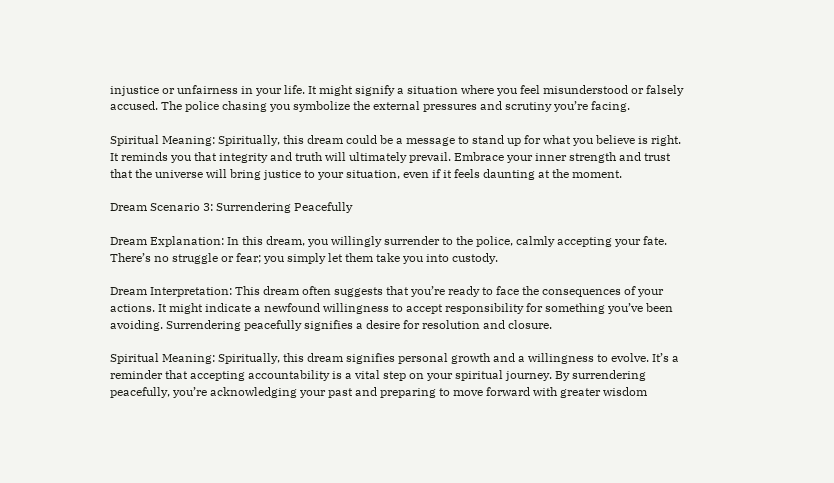injustice or unfairness in your life. It might signify a situation where you feel misunderstood or falsely accused. The police chasing you symbolize the external pressures and scrutiny you’re facing.

Spiritual Meaning: Spiritually, this dream could be a message to stand up for what you believe is right. It reminds you that integrity and truth will ultimately prevail. Embrace your inner strength and trust that the universe will bring justice to your situation, even if it feels daunting at the moment.

Dream Scenario 3: Surrendering Peacefully

Dream Explanation: In this dream, you willingly surrender to the police, calmly accepting your fate. There’s no struggle or fear; you simply let them take you into custody.

Dream Interpretation: This dream often suggests that you’re ready to face the consequences of your actions. It might indicate a newfound willingness to accept responsibility for something you’ve been avoiding. Surrendering peacefully signifies a desire for resolution and closure.

Spiritual Meaning: Spiritually, this dream signifies personal growth and a willingness to evolve. It’s a reminder that accepting accountability is a vital step on your spiritual journey. By surrendering peacefully, you’re acknowledging your past and preparing to move forward with greater wisdom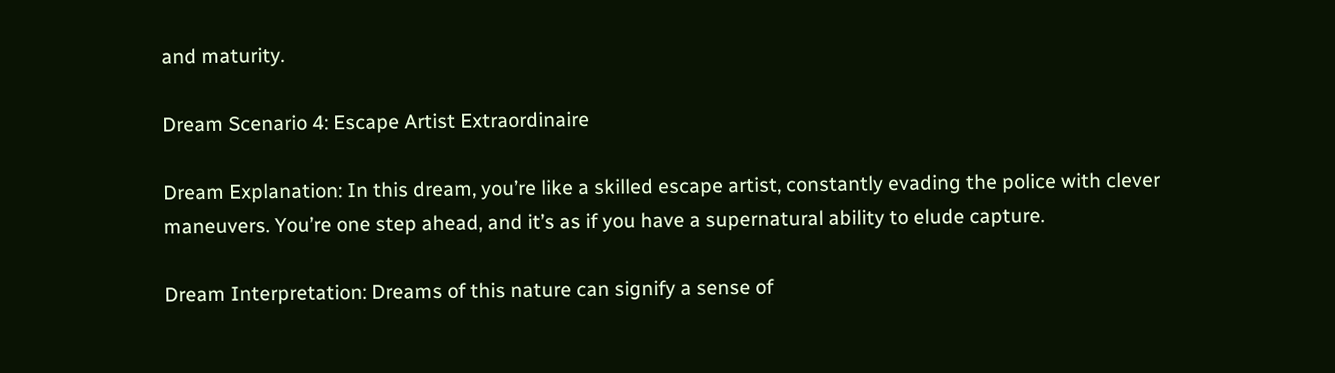and maturity.

Dream Scenario 4: Escape Artist Extraordinaire

Dream Explanation: In this dream, you’re like a skilled escape artist, constantly evading the police with clever maneuvers. You’re one step ahead, and it’s as if you have a supernatural ability to elude capture.

Dream Interpretation: Dreams of this nature can signify a sense of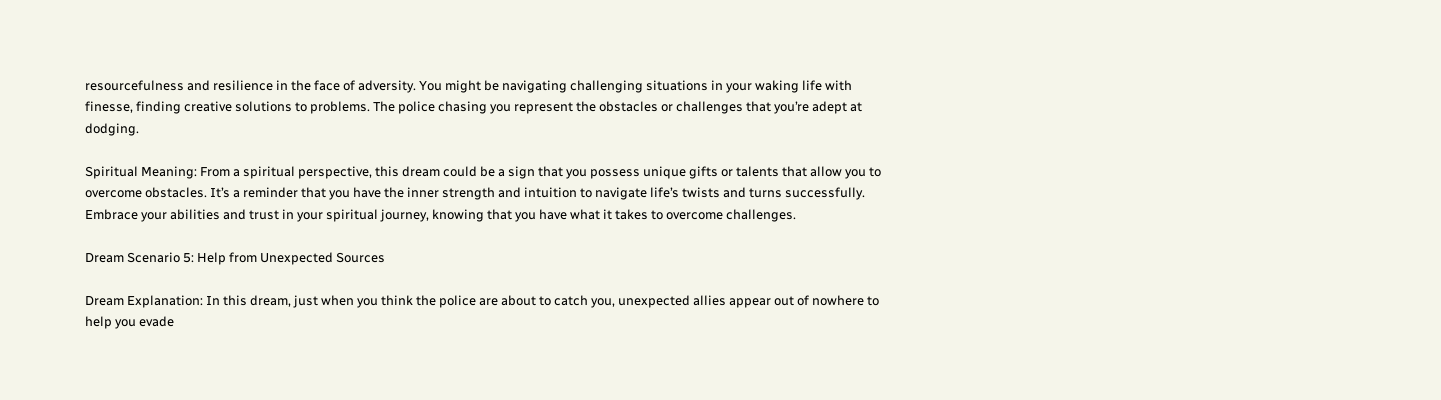resourcefulness and resilience in the face of adversity. You might be navigating challenging situations in your waking life with finesse, finding creative solutions to problems. The police chasing you represent the obstacles or challenges that you’re adept at dodging.

Spiritual Meaning: From a spiritual perspective, this dream could be a sign that you possess unique gifts or talents that allow you to overcome obstacles. It’s a reminder that you have the inner strength and intuition to navigate life’s twists and turns successfully. Embrace your abilities and trust in your spiritual journey, knowing that you have what it takes to overcome challenges.

Dream Scenario 5: Help from Unexpected Sources

Dream Explanation: In this dream, just when you think the police are about to catch you, unexpected allies appear out of nowhere to help you evade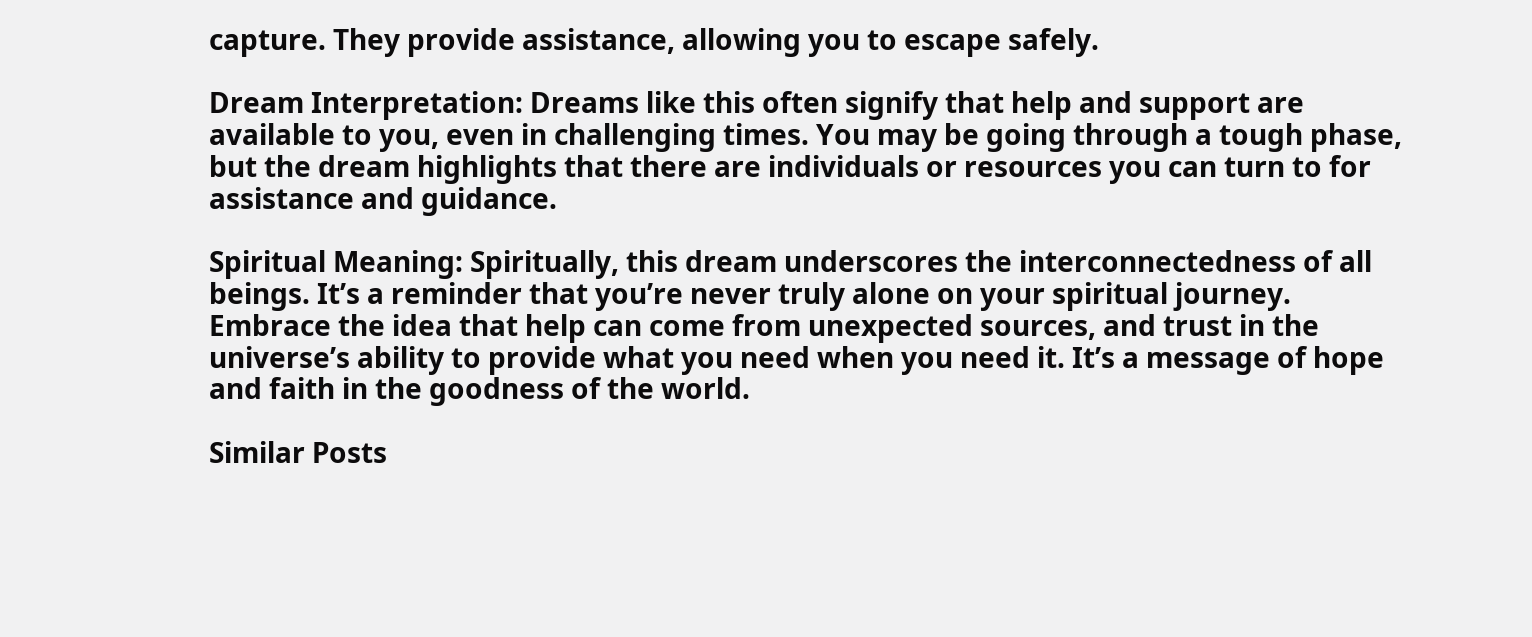capture. They provide assistance, allowing you to escape safely.

Dream Interpretation: Dreams like this often signify that help and support are available to you, even in challenging times. You may be going through a tough phase, but the dream highlights that there are individuals or resources you can turn to for assistance and guidance.

Spiritual Meaning: Spiritually, this dream underscores the interconnectedness of all beings. It’s a reminder that you’re never truly alone on your spiritual journey. Embrace the idea that help can come from unexpected sources, and trust in the universe’s ability to provide what you need when you need it. It’s a message of hope and faith in the goodness of the world.

Similar Posts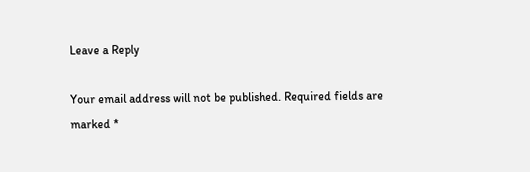Leave a Reply

Your email address will not be published. Required fields are marked *